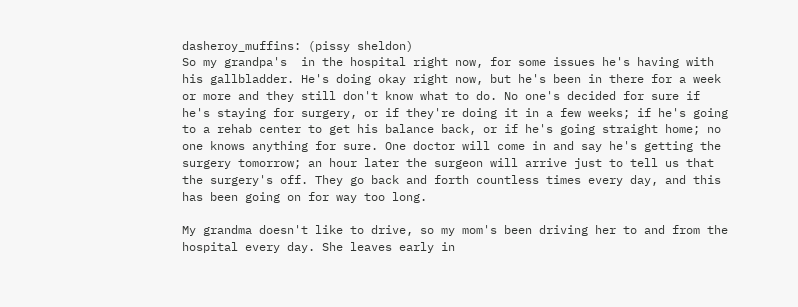dasheroy_muffins: (pissy sheldon)
So my grandpa's  in the hospital right now, for some issues he's having with his gallbladder. He's doing okay right now, but he's been in there for a week or more and they still don't know what to do. No one's decided for sure if he's staying for surgery, or if they're doing it in a few weeks; if he's going to a rehab center to get his balance back, or if he's going straight home; no one knows anything for sure. One doctor will come in and say he's getting the surgery tomorrow; an hour later the surgeon will arrive just to tell us that the surgery's off. They go back and forth countless times every day, and this has been going on for way too long.

My grandma doesn't like to drive, so my mom's been driving her to and from the hospital every day. She leaves early in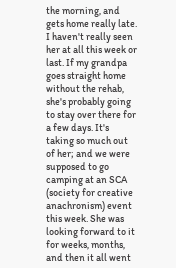the morning, and gets home really late. I haven't really seen her at all this week or last. If my grandpa goes straight home without the rehab, she's probably going to stay over there for a few days. It's taking so much out of her; and we were supposed to go camping at an SCA (society for creative anachronism) event this week. She was looking forward to it for weeks, months, and then it all went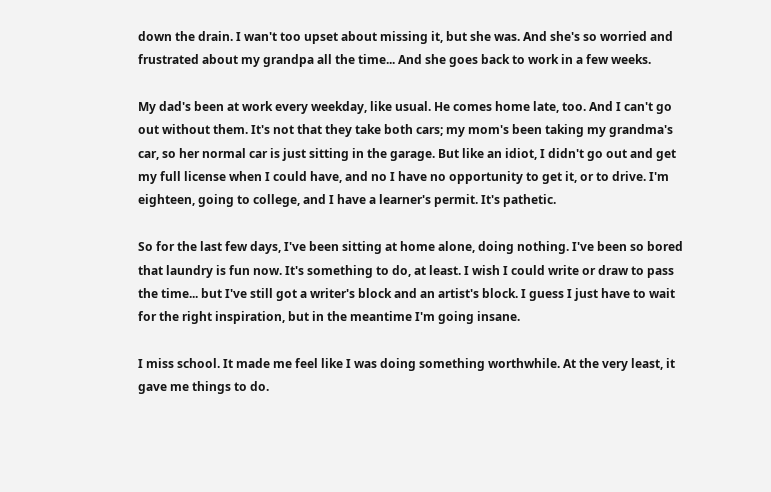down the drain. I wan't too upset about missing it, but she was. And she's so worried and frustrated about my grandpa all the time... And she goes back to work in a few weeks.

My dad's been at work every weekday, like usual. He comes home late, too. And I can't go out without them. It's not that they take both cars; my mom's been taking my grandma's car, so her normal car is just sitting in the garage. But like an idiot, I didn't go out and get my full license when I could have, and no I have no opportunity to get it, or to drive. I'm eighteen, going to college, and I have a learner's permit. It's pathetic.

So for the last few days, I've been sitting at home alone, doing nothing. I've been so bored that laundry is fun now. It's something to do, at least. I wish I could write or draw to pass the time... but I've still got a writer's block and an artist's block. I guess I just have to wait for the right inspiration, but in the meantime I'm going insane.

I miss school. It made me feel like I was doing something worthwhile. At the very least, it gave me things to do.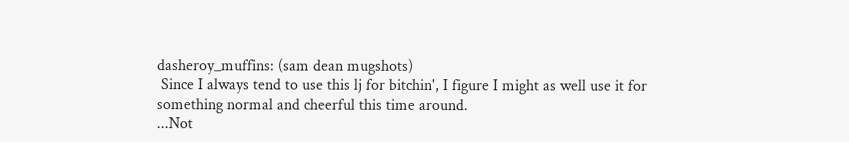dasheroy_muffins: (sam dean mugshots)
 Since I always tend to use this lj for bitchin', I figure I might as well use it for something normal and cheerful this time around.
...Not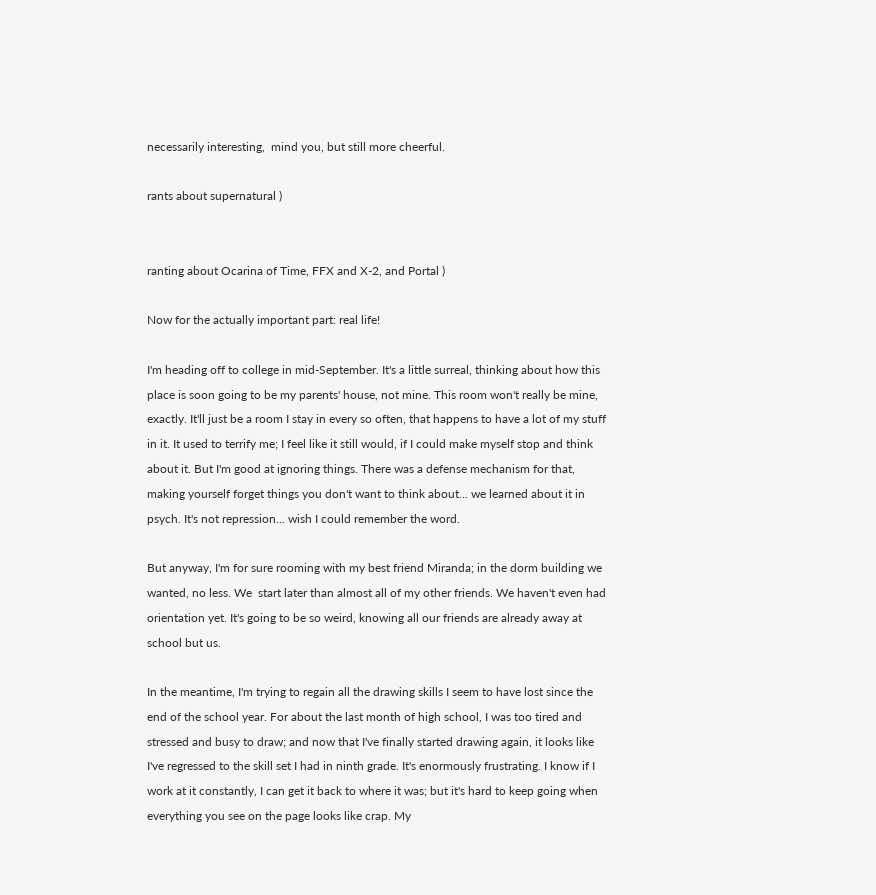necessarily interesting,  mind you, but still more cheerful.

rants about supernatural )


ranting about Ocarina of Time, FFX and X-2, and Portal )

Now for the actually important part: real life!

I'm heading off to college in mid-September. It's a little surreal, thinking about how this place is soon going to be my parents' house, not mine. This room won't really be mine, exactly. It'll just be a room I stay in every so often, that happens to have a lot of my stuff in it. It used to terrify me; I feel like it still would, if I could make myself stop and think about it. But I'm good at ignoring things. There was a defense mechanism for that, making yourself forget things you don't want to think about... we learned about it in psych. It's not repression... wish I could remember the word.

But anyway, I'm for sure rooming with my best friend Miranda; in the dorm building we wanted, no less. We  start later than almost all of my other friends. We haven't even had orientation yet. It's going to be so weird, knowing all our friends are already away at school but us.

In the meantime, I'm trying to regain all the drawing skills I seem to have lost since the end of the school year. For about the last month of high school, I was too tired and stressed and busy to draw; and now that I've finally started drawing again, it looks like I've regressed to the skill set I had in ninth grade. It's enormously frustrating. I know if I work at it constantly, I can get it back to where it was; but it's hard to keep going when everything you see on the page looks like crap. My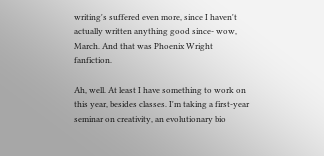writing's suffered even more, since I haven't actually written anything good since- wow, March. And that was Phoenix Wright fanfiction.

Ah, well. At least I have something to work on this year, besides classes. I'm taking a first-year seminar on creativity, an evolutionary bio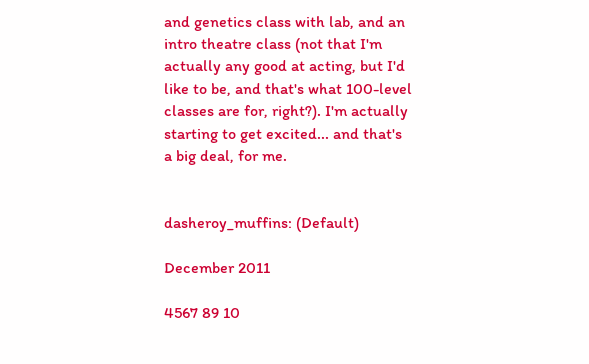and genetics class with lab, and an intro theatre class (not that I'm actually any good at acting, but I'd like to be, and that's what 100-level classes are for, right?). I'm actually starting to get excited... and that's a big deal, for me.


dasheroy_muffins: (Default)

December 2011

4567 89 10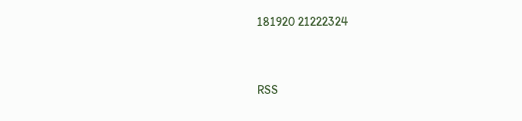181920 21222324


RSS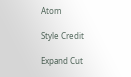Atom

Style Credit

Expand Cut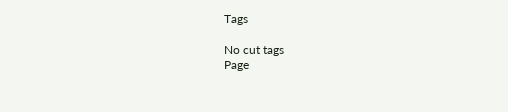Tags

No cut tags
Page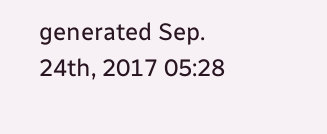generated Sep. 24th, 2017 05:28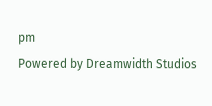pm
Powered by Dreamwidth Studios